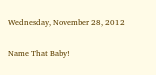Wednesday, November 28, 2012

Name That Baby!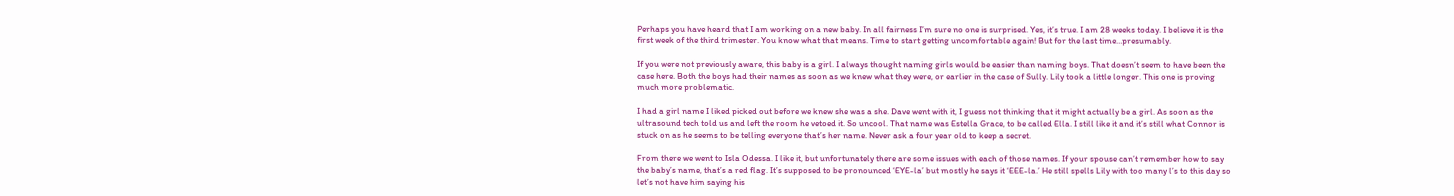Perhaps you have heard that I am working on a new baby. In all fairness I’m sure no one is surprised. Yes, it’s true. I am 28 weeks today. I believe it is the first week of the third trimester. You know what that means. Time to start getting uncomfortable again! But for the last time…presumably.

If you were not previously aware, this baby is a girl. I always thought naming girls would be easier than naming boys. That doesn’t seem to have been the case here. Both the boys had their names as soon as we knew what they were, or earlier in the case of Sully. Lily took a little longer. This one is proving much more problematic.

I had a girl name I liked picked out before we knew she was a she. Dave went with it, I guess not thinking that it might actually be a girl. As soon as the ultrasound tech told us and left the room he vetoed it. So uncool. That name was Estella Grace, to be called Ella. I still like it and it’s still what Connor is stuck on as he seems to be telling everyone that’s her name. Never ask a four year old to keep a secret.

From there we went to Isla Odessa. I like it, but unfortunately there are some issues with each of those names. If your spouse can’t remember how to say the baby’s name, that’s a red flag. It’s supposed to be pronounced ‘EYE-la’ but mostly he says it ‘EEE-la.’ He still spells Lily with too many l’s to this day so let’s not have him saying his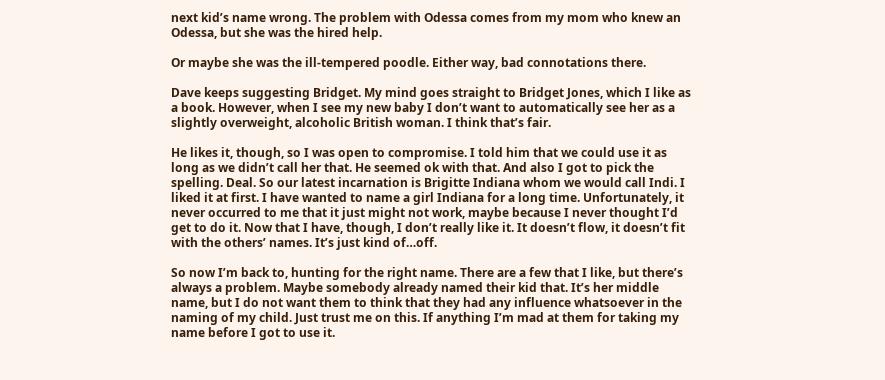next kid’s name wrong. The problem with Odessa comes from my mom who knew an Odessa, but she was the hired help.

Or maybe she was the ill-tempered poodle. Either way, bad connotations there.

Dave keeps suggesting Bridget. My mind goes straight to Bridget Jones, which I like as a book. However, when I see my new baby I don’t want to automatically see her as a slightly overweight, alcoholic British woman. I think that’s fair.

He likes it, though, so I was open to compromise. I told him that we could use it as long as we didn’t call her that. He seemed ok with that. And also I got to pick the spelling. Deal. So our latest incarnation is Brigitte Indiana whom we would call Indi. I liked it at first. I have wanted to name a girl Indiana for a long time. Unfortunately, it never occurred to me that it just might not work, maybe because I never thought I’d get to do it. Now that I have, though, I don’t really like it. It doesn’t flow, it doesn’t fit with the others’ names. It’s just kind of…off.

So now I’m back to, hunting for the right name. There are a few that I like, but there’s always a problem. Maybe somebody already named their kid that. It’s her middle name, but I do not want them to think that they had any influence whatsoever in the naming of my child. Just trust me on this. If anything I’m mad at them for taking my name before I got to use it.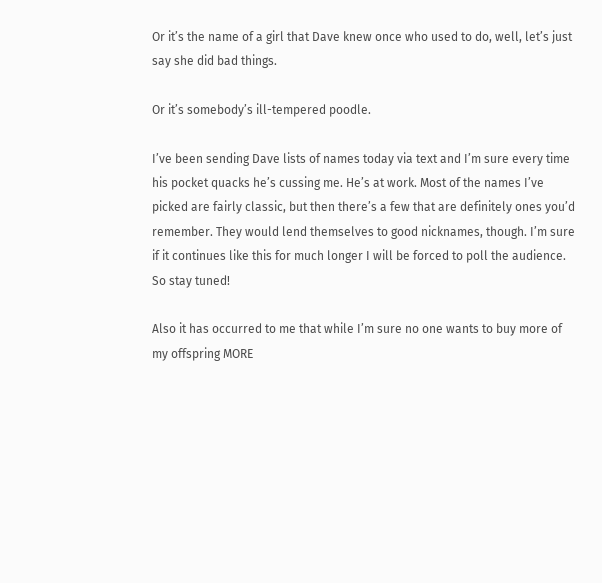Or it’s the name of a girl that Dave knew once who used to do, well, let’s just say she did bad things.

Or it’s somebody’s ill-tempered poodle.

I’ve been sending Dave lists of names today via text and I’m sure every time his pocket quacks he’s cussing me. He’s at work. Most of the names I’ve picked are fairly classic, but then there’s a few that are definitely ones you’d remember. They would lend themselves to good nicknames, though. I’m sure if it continues like this for much longer I will be forced to poll the audience. So stay tuned!

Also it has occurred to me that while I’m sure no one wants to buy more of my offspring MORE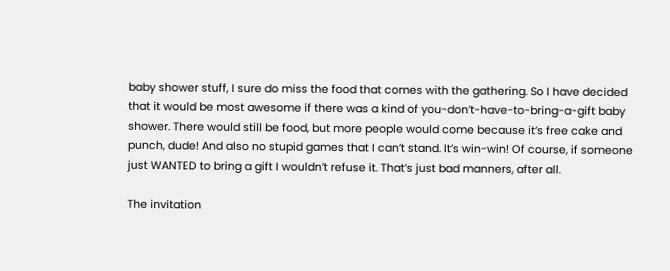baby shower stuff, I sure do miss the food that comes with the gathering. So I have decided that it would be most awesome if there was a kind of you-don’t-have-to-bring-a-gift baby shower. There would still be food, but more people would come because it’s free cake and punch, dude! And also no stupid games that I can’t stand. It’s win-win! Of course, if someone just WANTED to bring a gift I wouldn’t refuse it. That’s just bad manners, after all.

The invitation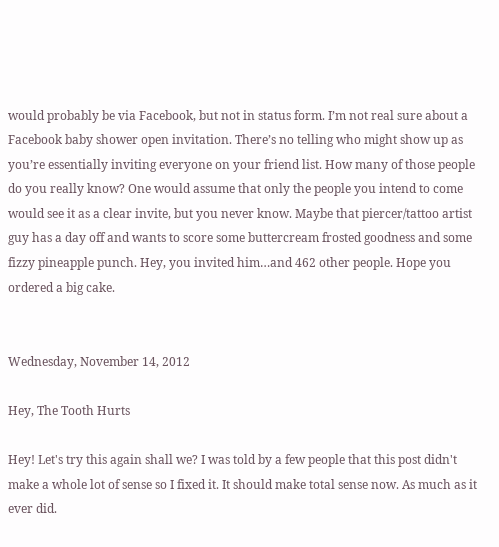would probably be via Facebook, but not in status form. I’m not real sure about a Facebook baby shower open invitation. There’s no telling who might show up as you’re essentially inviting everyone on your friend list. How many of those people do you really know? One would assume that only the people you intend to come would see it as a clear invite, but you never know. Maybe that piercer/tattoo artist guy has a day off and wants to score some buttercream frosted goodness and some fizzy pineapple punch. Hey, you invited him…and 462 other people. Hope you ordered a big cake.


Wednesday, November 14, 2012

Hey, The Tooth Hurts

Hey! Let's try this again shall we? I was told by a few people that this post didn't make a whole lot of sense so I fixed it. It should make total sense now. As much as it ever did.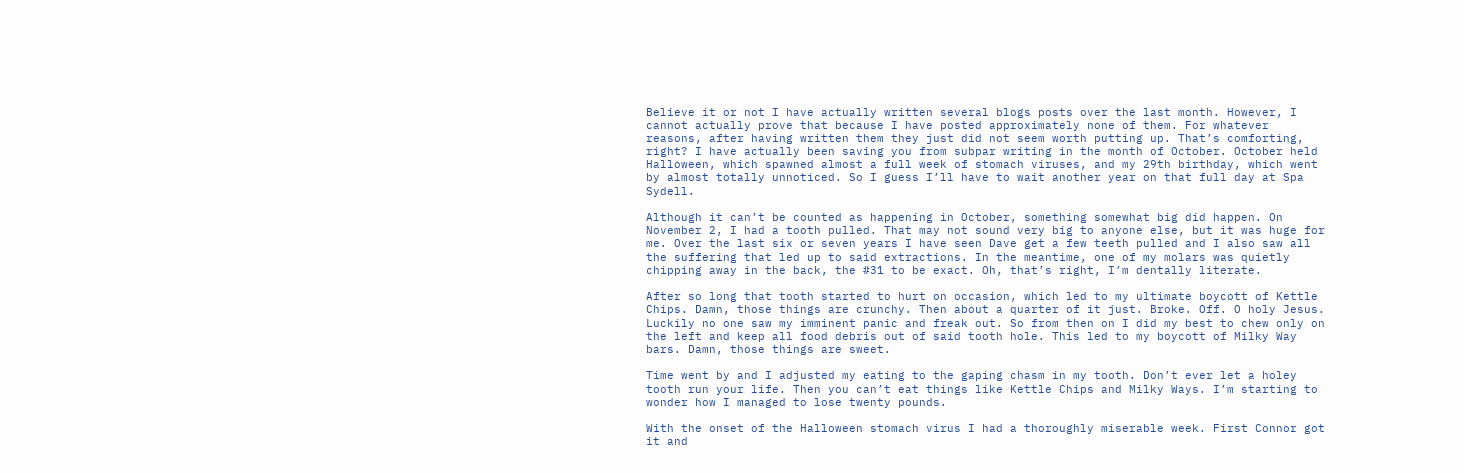Believe it or not I have actually written several blogs posts over the last month. However, I cannot actually prove that because I have posted approximately none of them. For whatever reasons, after having written them they just did not seem worth putting up. That’s comforting, right? I have actually been saving you from subpar writing in the month of October. October held Halloween, which spawned almost a full week of stomach viruses, and my 29th birthday, which went by almost totally unnoticed. So I guess I’ll have to wait another year on that full day at Spa Sydell.

Although it can’t be counted as happening in October, something somewhat big did happen. On November 2, I had a tooth pulled. That may not sound very big to anyone else, but it was huge for me. Over the last six or seven years I have seen Dave get a few teeth pulled and I also saw all the suffering that led up to said extractions. In the meantime, one of my molars was quietly chipping away in the back, the #31 to be exact. Oh, that’s right, I’m dentally literate.

After so long that tooth started to hurt on occasion, which led to my ultimate boycott of Kettle Chips. Damn, those things are crunchy. Then about a quarter of it just. Broke. Off. O holy Jesus. Luckily no one saw my imminent panic and freak out. So from then on I did my best to chew only on the left and keep all food debris out of said tooth hole. This led to my boycott of Milky Way bars. Damn, those things are sweet.

Time went by and I adjusted my eating to the gaping chasm in my tooth. Don’t ever let a holey tooth run your life. Then you can’t eat things like Kettle Chips and Milky Ways. I’m starting to wonder how I managed to lose twenty pounds.

With the onset of the Halloween stomach virus I had a thoroughly miserable week. First Connor got it and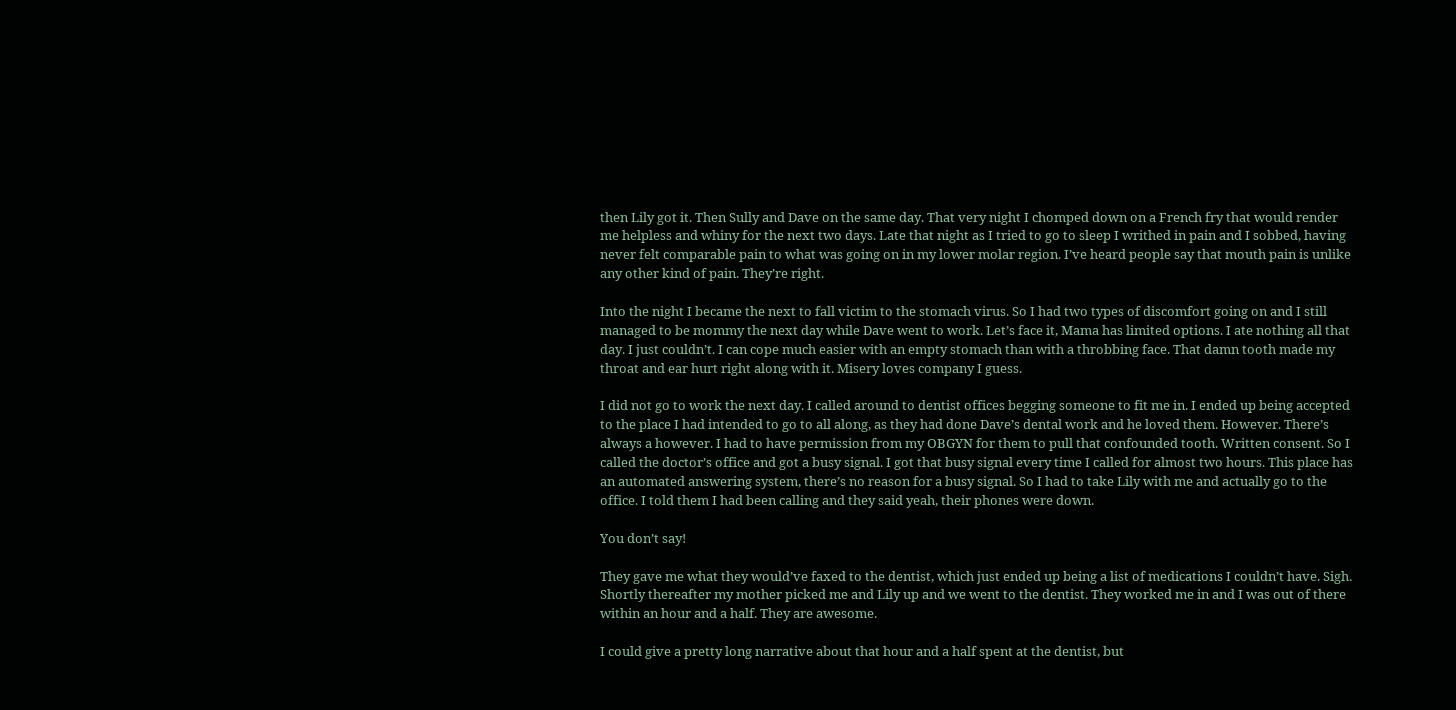then Lily got it. Then Sully and Dave on the same day. That very night I chomped down on a French fry that would render me helpless and whiny for the next two days. Late that night as I tried to go to sleep I writhed in pain and I sobbed, having never felt comparable pain to what was going on in my lower molar region. I’ve heard people say that mouth pain is unlike any other kind of pain. They’re right.

Into the night I became the next to fall victim to the stomach virus. So I had two types of discomfort going on and I still managed to be mommy the next day while Dave went to work. Let’s face it, Mama has limited options. I ate nothing all that day. I just couldn’t. I can cope much easier with an empty stomach than with a throbbing face. That damn tooth made my throat and ear hurt right along with it. Misery loves company I guess.

I did not go to work the next day. I called around to dentist offices begging someone to fit me in. I ended up being accepted to the place I had intended to go to all along, as they had done Dave’s dental work and he loved them. However. There’s always a however. I had to have permission from my OBGYN for them to pull that confounded tooth. Written consent. So I called the doctor’s office and got a busy signal. I got that busy signal every time I called for almost two hours. This place has an automated answering system, there’s no reason for a busy signal. So I had to take Lily with me and actually go to the office. I told them I had been calling and they said yeah, their phones were down.

You don’t say!

They gave me what they would’ve faxed to the dentist, which just ended up being a list of medications I couldn’t have. Sigh. Shortly thereafter my mother picked me and Lily up and we went to the dentist. They worked me in and I was out of there within an hour and a half. They are awesome.

I could give a pretty long narrative about that hour and a half spent at the dentist, but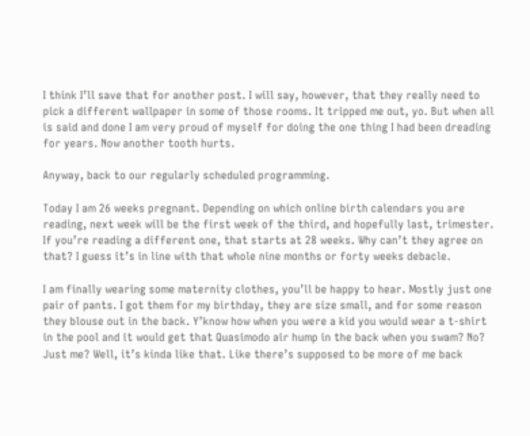I think I’ll save that for another post. I will say, however, that they really need to pick a different wallpaper in some of those rooms. It tripped me out, yo. But when all is said and done I am very proud of myself for doing the one thing I had been dreading for years. Now another tooth hurts.

Anyway, back to our regularly scheduled programming.

Today I am 26 weeks pregnant. Depending on which online birth calendars you are reading, next week will be the first week of the third, and hopefully last, trimester. If you’re reading a different one, that starts at 28 weeks. Why can’t they agree on that? I guess it’s in line with that whole nine months or forty weeks debacle.

I am finally wearing some maternity clothes, you’ll be happy to hear. Mostly just one pair of pants. I got them for my birthday, they are size small, and for some reason they blouse out in the back. Y’know how when you were a kid you would wear a t-shirt in the pool and it would get that Quasimodo air hump in the back when you swam? No? Just me? Well, it’s kinda like that. Like there’s supposed to be more of me back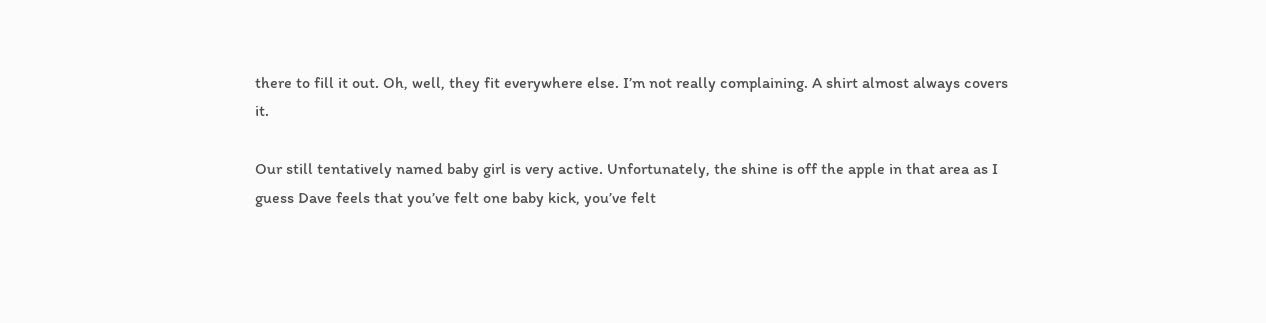there to fill it out. Oh, well, they fit everywhere else. I’m not really complaining. A shirt almost always covers it.

Our still tentatively named baby girl is very active. Unfortunately, the shine is off the apple in that area as I guess Dave feels that you’ve felt one baby kick, you’ve felt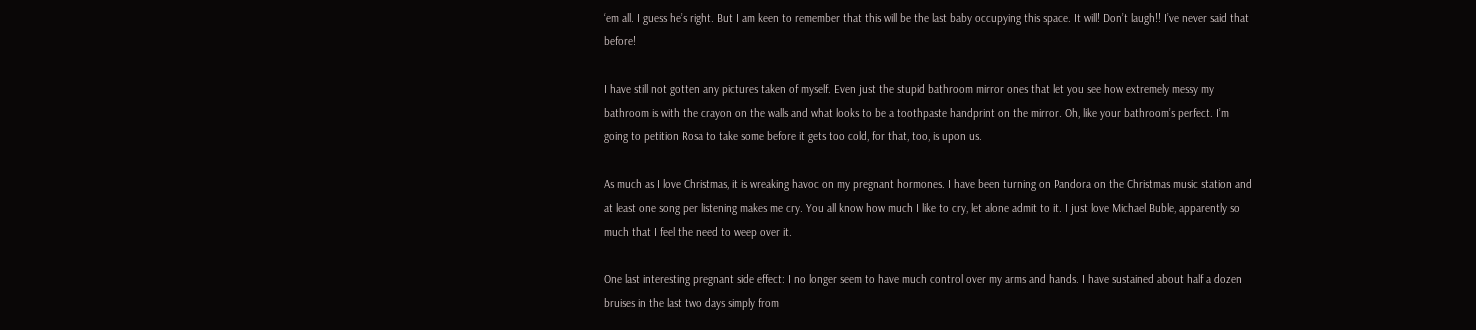‘em all. I guess he’s right. But I am keen to remember that this will be the last baby occupying this space. It will! Don’t laugh!! I’ve never said that before!

I have still not gotten any pictures taken of myself. Even just the stupid bathroom mirror ones that let you see how extremely messy my bathroom is with the crayon on the walls and what looks to be a toothpaste handprint on the mirror. Oh, like your bathroom’s perfect. I’m going to petition Rosa to take some before it gets too cold, for that, too, is upon us.

As much as I love Christmas, it is wreaking havoc on my pregnant hormones. I have been turning on Pandora on the Christmas music station and at least one song per listening makes me cry. You all know how much I like to cry, let alone admit to it. I just love Michael Buble, apparently so much that I feel the need to weep over it.

One last interesting pregnant side effect: I no longer seem to have much control over my arms and hands. I have sustained about half a dozen bruises in the last two days simply from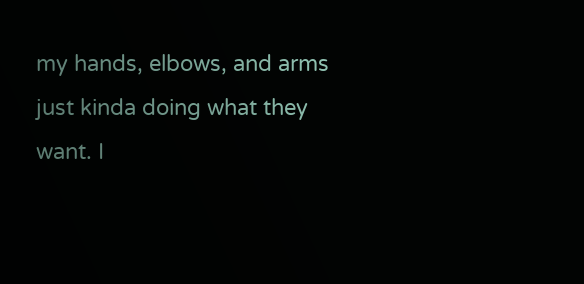my hands, elbows, and arms just kinda doing what they want. I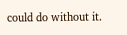could do without it.